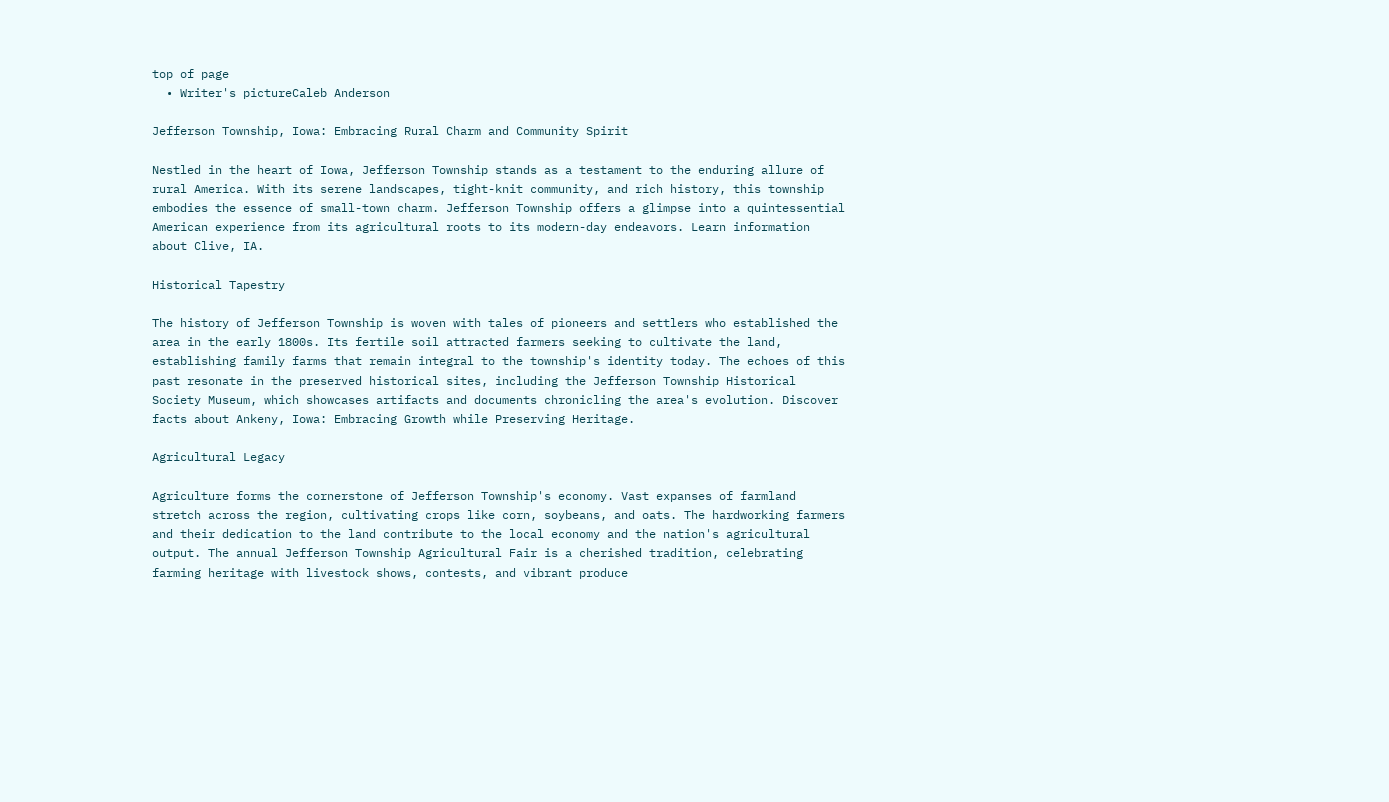top of page
  • Writer's pictureCaleb Anderson

Jefferson Township, Iowa: Embracing Rural Charm and Community Spirit

Nestled in the heart of Iowa, Jefferson Township stands as a testament to the enduring allure of rural America. With its serene landscapes, tight-knit community, and rich history, this township embodies the essence of small-town charm. Jefferson Township offers a glimpse into a quintessential American experience from its agricultural roots to its modern-day endeavors. Learn information about Clive, IA.

Historical Tapestry

The history of Jefferson Township is woven with tales of pioneers and settlers who established the area in the early 1800s. Its fertile soil attracted farmers seeking to cultivate the land, establishing family farms that remain integral to the township's identity today. The echoes of this past resonate in the preserved historical sites, including the Jefferson Township Historical Society Museum, which showcases artifacts and documents chronicling the area's evolution. Discover facts about Ankeny, Iowa: Embracing Growth while Preserving Heritage.

Agricultural Legacy

Agriculture forms the cornerstone of Jefferson Township's economy. Vast expanses of farmland stretch across the region, cultivating crops like corn, soybeans, and oats. The hardworking farmers and their dedication to the land contribute to the local economy and the nation's agricultural output. The annual Jefferson Township Agricultural Fair is a cherished tradition, celebrating farming heritage with livestock shows, contests, and vibrant produce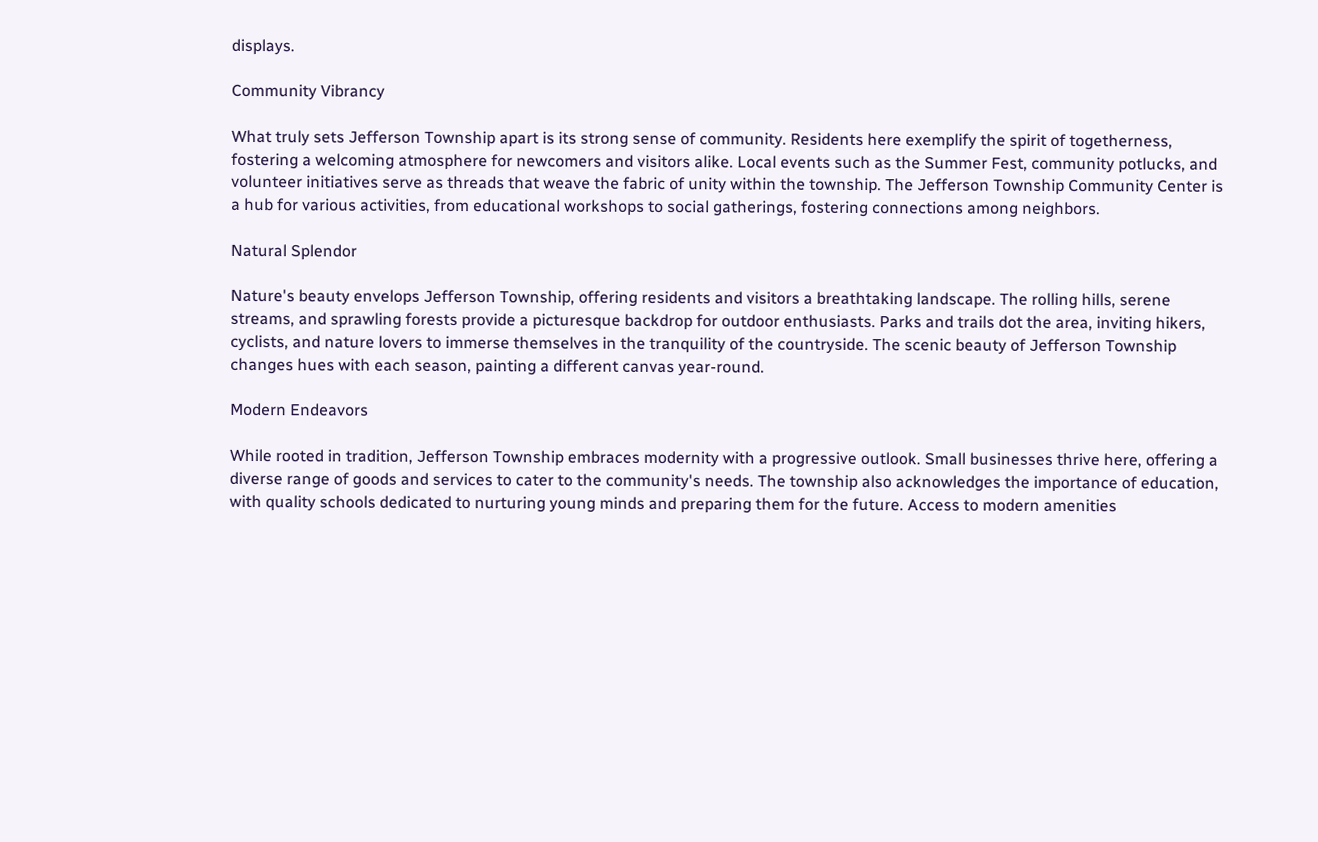displays.

Community Vibrancy

What truly sets Jefferson Township apart is its strong sense of community. Residents here exemplify the spirit of togetherness, fostering a welcoming atmosphere for newcomers and visitors alike. Local events such as the Summer Fest, community potlucks, and volunteer initiatives serve as threads that weave the fabric of unity within the township. The Jefferson Township Community Center is a hub for various activities, from educational workshops to social gatherings, fostering connections among neighbors.

Natural Splendor

Nature's beauty envelops Jefferson Township, offering residents and visitors a breathtaking landscape. The rolling hills, serene streams, and sprawling forests provide a picturesque backdrop for outdoor enthusiasts. Parks and trails dot the area, inviting hikers, cyclists, and nature lovers to immerse themselves in the tranquility of the countryside. The scenic beauty of Jefferson Township changes hues with each season, painting a different canvas year-round.

Modern Endeavors

While rooted in tradition, Jefferson Township embraces modernity with a progressive outlook. Small businesses thrive here, offering a diverse range of goods and services to cater to the community's needs. The township also acknowledges the importance of education, with quality schools dedicated to nurturing young minds and preparing them for the future. Access to modern amenities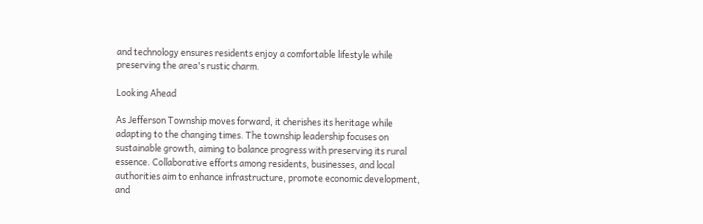and technology ensures residents enjoy a comfortable lifestyle while preserving the area's rustic charm.

Looking Ahead

As Jefferson Township moves forward, it cherishes its heritage while adapting to the changing times. The township leadership focuses on sustainable growth, aiming to balance progress with preserving its rural essence. Collaborative efforts among residents, businesses, and local authorities aim to enhance infrastructure, promote economic development, and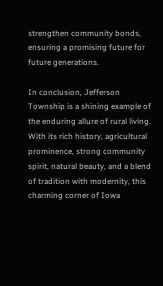strengthen community bonds, ensuring a promising future for future generations.

In conclusion, Jefferson Township is a shining example of the enduring allure of rural living. With its rich history, agricultural prominence, strong community spirit, natural beauty, and a blend of tradition with modernity, this charming corner of Iowa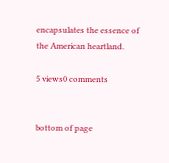encapsulates the essence of the American heartland.

5 views0 comments


bottom of page